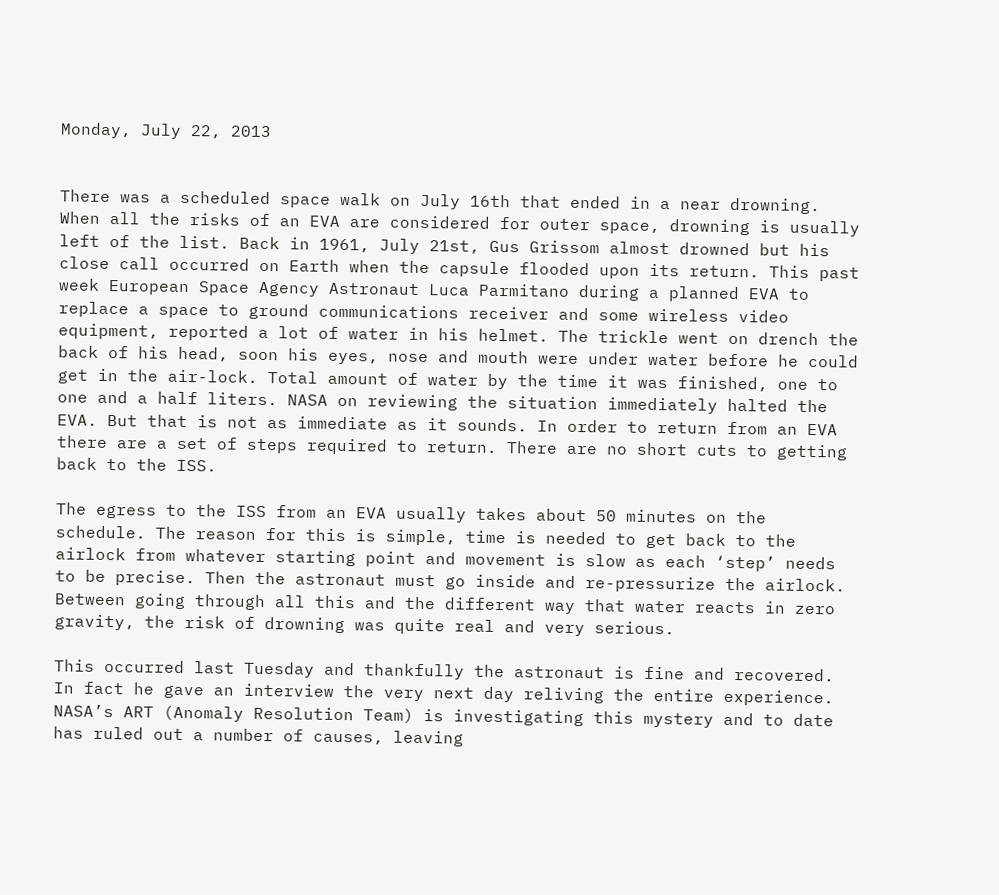Monday, July 22, 2013


There was a scheduled space walk on July 16th that ended in a near drowning. When all the risks of an EVA are considered for outer space, drowning is usually left of the list. Back in 1961, July 21st, Gus Grissom almost drowned but his close call occurred on Earth when the capsule flooded upon its return. This past week European Space Agency Astronaut Luca Parmitano during a planned EVA to replace a space to ground communications receiver and some wireless video equipment, reported a lot of water in his helmet. The trickle went on drench the back of his head, soon his eyes, nose and mouth were under water before he could get in the air-lock. Total amount of water by the time it was finished, one to one and a half liters. NASA on reviewing the situation immediately halted the EVA. But that is not as immediate as it sounds. In order to return from an EVA there are a set of steps required to return. There are no short cuts to getting back to the ISS.

The egress to the ISS from an EVA usually takes about 50 minutes on the schedule. The reason for this is simple, time is needed to get back to the airlock from whatever starting point and movement is slow as each ‘step’ needs to be precise. Then the astronaut must go inside and re-pressurize the airlock. Between going through all this and the different way that water reacts in zero gravity, the risk of drowning was quite real and very serious.

This occurred last Tuesday and thankfully the astronaut is fine and recovered. In fact he gave an interview the very next day reliving the entire experience. NASA’s ART (Anomaly Resolution Team) is investigating this mystery and to date has ruled out a number of causes, leaving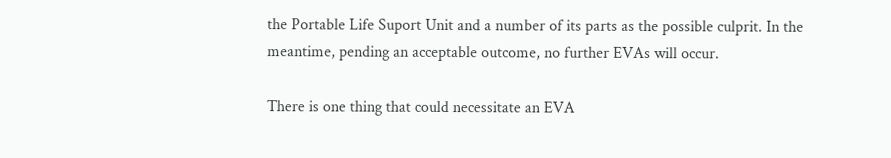the Portable Life Suport Unit and a number of its parts as the possible culprit. In the meantime, pending an acceptable outcome, no further EVAs will occur.

There is one thing that could necessitate an EVA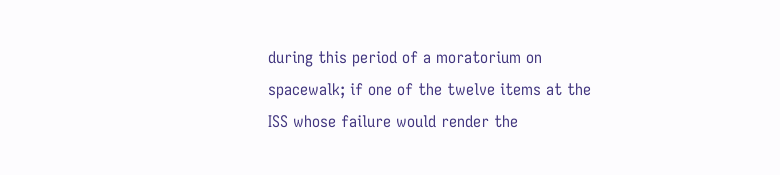during this period of a moratorium on spacewalk; if one of the twelve items at the ISS whose failure would render the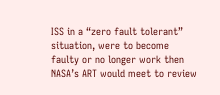ISS in a “zero fault tolerant” situation, were to become faulty or no longer work then NASA’s ART would meet to review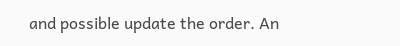and possible update the order. An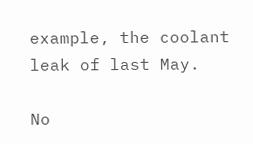example, the coolant leak of last May.

No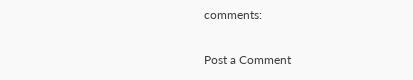comments:

Post a Comment